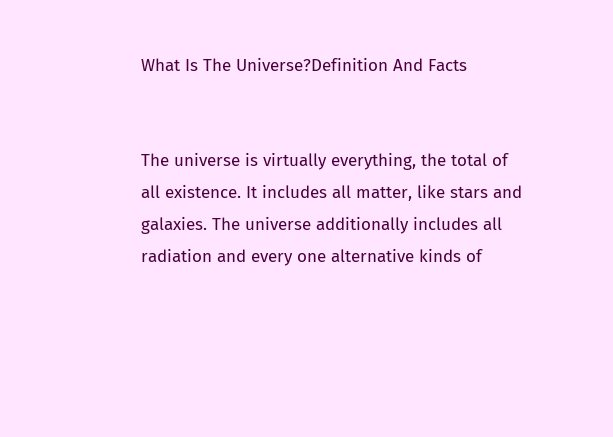What Is The Universe?Definition And Facts


The universe is virtually everything, the total of all existence. It includes all matter, like stars and galaxies. The universe additionally includes all radiation and every one alternative kinds of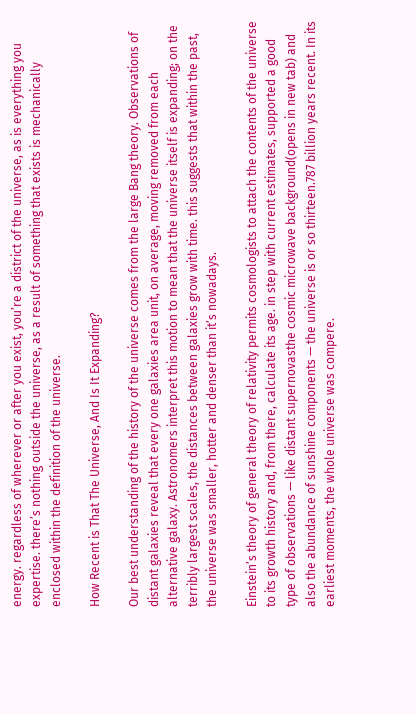energy. regardless of wherever or after you exist, you’re a district of the universe, as is everything you expertise. there’s nothing outside the universe, as a result of something that exists is mechanically enclosed within the definition of the universe.

How Recent is That The Universe, And Is It Expanding?

Our best understanding of the history of the universe comes from the large Bang theory. Observations of distant galaxies reveal that every one galaxies area unit, on average, moving removed from each alternative galaxy. Astronomers interpret this motion to mean that the universe itself is expanding; on the terribly largest scales, the distances between galaxies grow with time. this suggests that within the past, the universe was smaller, hotter and denser than it’s nowadays.

Einstein’s theory of general theory of relativity permits cosmologists to attach the contents of the universe to its growth history and, from there, calculate its age. in step with current estimates, supported a good type of observations — like distant supernovasthe cosmic microwave background(opens in new tab) and also the abundance of sunshine components — the universe is or so thirteen.787 billion years recent. In its earliest moments, the whole universe was compere.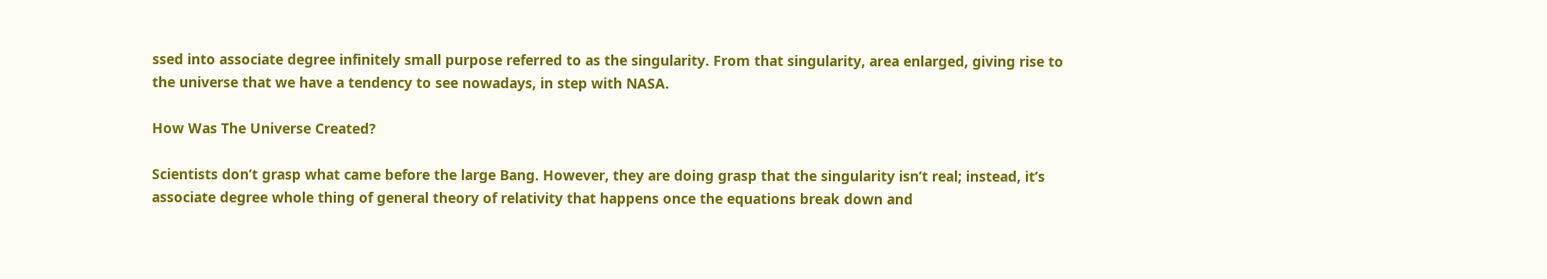ssed into associate degree infinitely small purpose referred to as the singularity. From that singularity, area enlarged, giving rise to the universe that we have a tendency to see nowadays, in step with NASA.

How Was The Universe Created?

Scientists don’t grasp what came before the large Bang. However, they are doing grasp that the singularity isn’t real; instead, it’s associate degree whole thing of general theory of relativity that happens once the equations break down and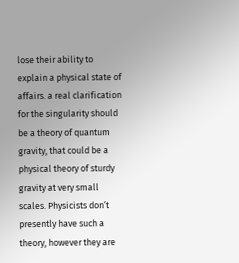lose their ability to explain a physical state of affairs. a real clarification for the singularity should be a theory of quantum gravity, that could be a physical theory of sturdy gravity at very small scales. Physicists don’t presently have such a theory, however they are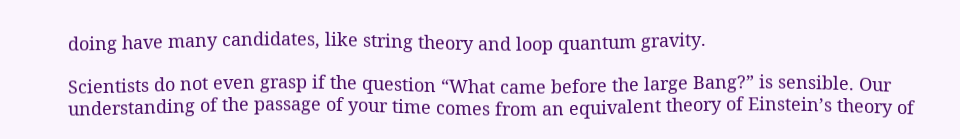doing have many candidates, like string theory and loop quantum gravity.

Scientists do not even grasp if the question “What came before the large Bang?” is sensible. Our understanding of the passage of your time comes from an equivalent theory of Einstein’s theory of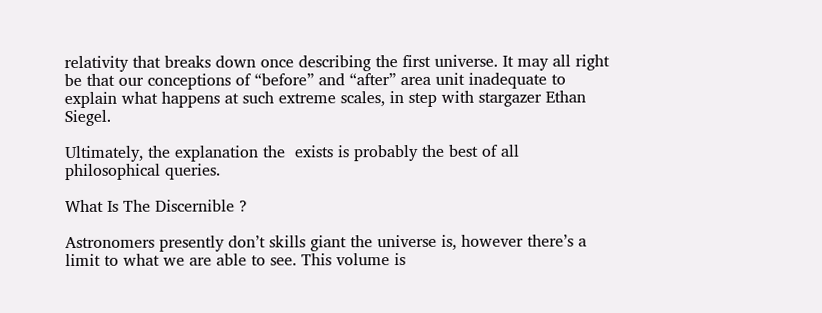relativity that breaks down once describing the first universe. It may all right be that our conceptions of “before” and “after” area unit inadequate to explain what happens at such extreme scales, in step with stargazer Ethan Siegel.

Ultimately, the explanation the  exists is probably the best of all philosophical queries.

What Is The Discernible ?

Astronomers presently don’t skills giant the universe is, however there’s a limit to what we are able to see. This volume is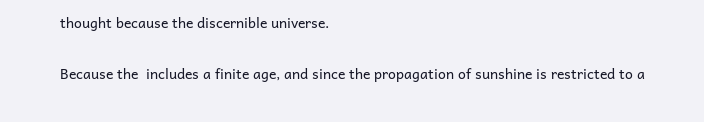thought because the discernible universe.

Because the  includes a finite age, and since the propagation of sunshine is restricted to a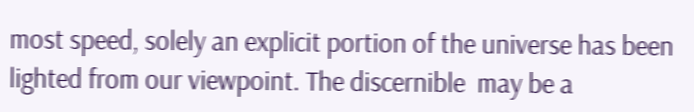most speed, solely an explicit portion of the universe has been lighted from our viewpoint. The discernible  may be a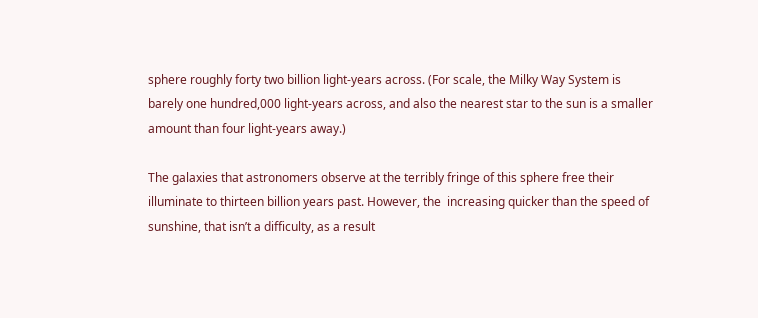sphere roughly forty two billion light-years across. (For scale, the Milky Way System is barely one hundred,000 light-years across, and also the nearest star to the sun is a smaller amount than four light-years away.)

The galaxies that astronomers observe at the terribly fringe of this sphere free their illuminate to thirteen billion years past. However, the  increasing quicker than the speed of sunshine, that isn’t a difficulty, as a result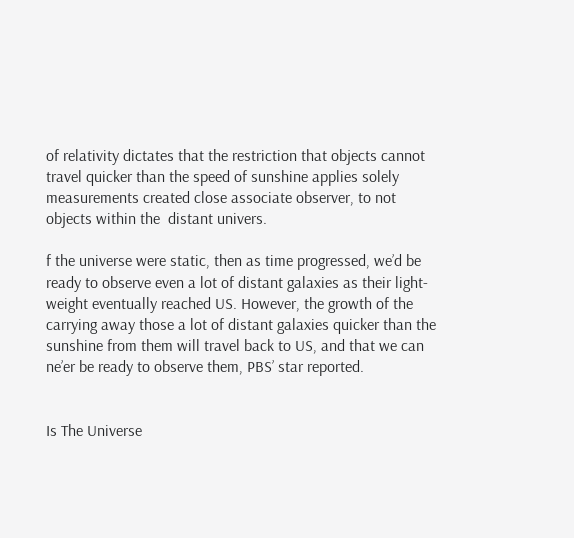of relativity dictates that the restriction that objects cannot travel quicker than the speed of sunshine applies solely measurements created close associate observer, to not objects within the  distant univers.

f the universe were static, then as time progressed, we’d be ready to observe even a lot of distant galaxies as their light-weight eventually reached US. However, the growth of the  carrying away those a lot of distant galaxies quicker than the sunshine from them will travel back to US, and that we can ne’er be ready to observe them, PBS’ star reported.


Is The Universe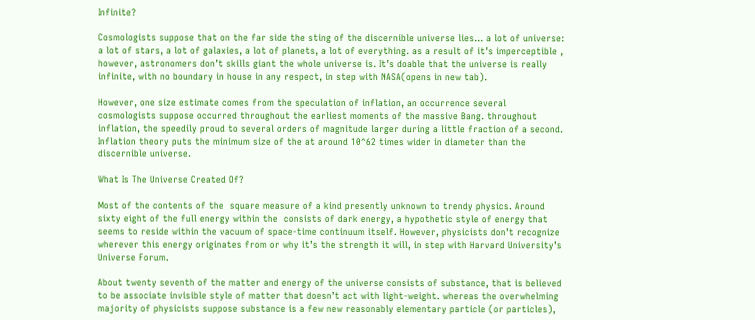Infinite?

Cosmologists suppose that on the far side the sting of the discernible universe lies… a lot of universe: a lot of stars, a lot of galaxies, a lot of planets, a lot of everything. as a result of it’s imperceptible , however, astronomers don’t skills giant the whole universe is. It’s doable that the universe is really infinite, with no boundary in house in any respect, in step with NASA(opens in new tab).

However, one size estimate comes from the speculation of inflation, an occurrence several cosmologists suppose occurred throughout the earliest moments of the massive Bang. throughout inflation, the speedily proud to several orders of magnitude larger during a little fraction of a second. Inflation theory puts the minimum size of the at around 10^62 times wider in diameter than the discernible universe.

What Is The Universe Created Of?

Most of the contents of the  square measure of a kind presently unknown to trendy physics. Around sixty eight of the full energy within the  consists of dark energy, a hypothetic style of energy that seems to reside within the vacuum of space-time continuum itself. However, physicists don’t recognize wherever this energy originates from or why it’s the strength it will, in step with Harvard University’s Universe Forum.

About twenty seventh of the matter and energy of the universe consists of substance, that is believed to be associate invisible style of matter that doesn’t act with light-weight. whereas the overwhelming majority of physicists suppose substance is a few new reasonably elementary particle (or particles),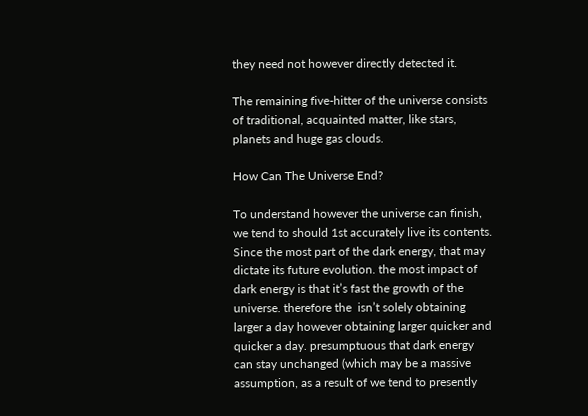they need not however directly detected it.

The remaining five-hitter of the universe consists of traditional, acquainted matter, like stars, planets and huge gas clouds.

How Can The Universe End?

To understand however the universe can finish, we tend to should 1st accurately live its contents. Since the most part of the dark energy, that may dictate its future evolution. the most impact of dark energy is that it’s fast the growth of the universe. therefore the  isn’t solely obtaining larger a day however obtaining larger quicker and quicker a day. presumptuous that dark energy can stay unchanged (which may be a massive assumption, as a result of we tend to presently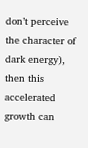don’t perceive the character of dark energy), then this accelerated growth can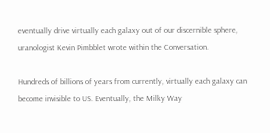eventually drive virtually each galaxy out of our discernible sphere, uranologist Kevin Pimbblet wrote within the Conversation.

Hundreds of billions of years from currently, virtually each galaxy can become invisible to US. Eventually, the Milky Way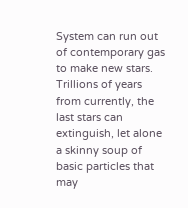System can run out of contemporary gas to make new stars. Trillions of years from currently, the last stars can extinguish, let alone a skinny soup of basic particles that may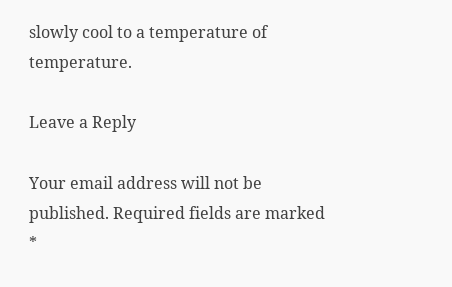slowly cool to a temperature of temperature.

Leave a Reply

Your email address will not be published. Required fields are marked *